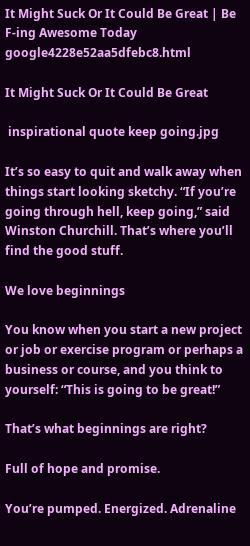It Might Suck Or It Could Be Great | Be F-ing Awesome Today google4228e52aa5dfebc8.html

It Might Suck Or It Could Be Great

 inspirational quote keep going.jpg

It’s so easy to quit and walk away when things start looking sketchy. “If you’re going through hell, keep going,” said Winston Churchill. That’s where you’ll find the good stuff.

We love beginnings

You know when you start a new project or job or exercise program or perhaps a business or course, and you think to yourself: “This is going to be great!”

That’s what beginnings are right?

Full of hope and promise.

You’re pumped. Energized. Adrenaline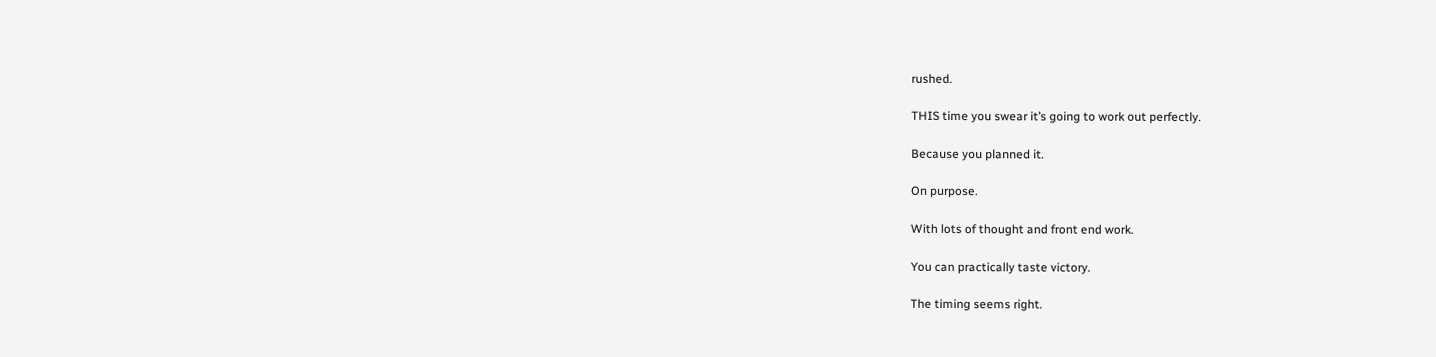rushed.

THIS time you swear it’s going to work out perfectly.

Because you planned it.

On purpose.

With lots of thought and front end work.

You can practically taste victory.

The timing seems right.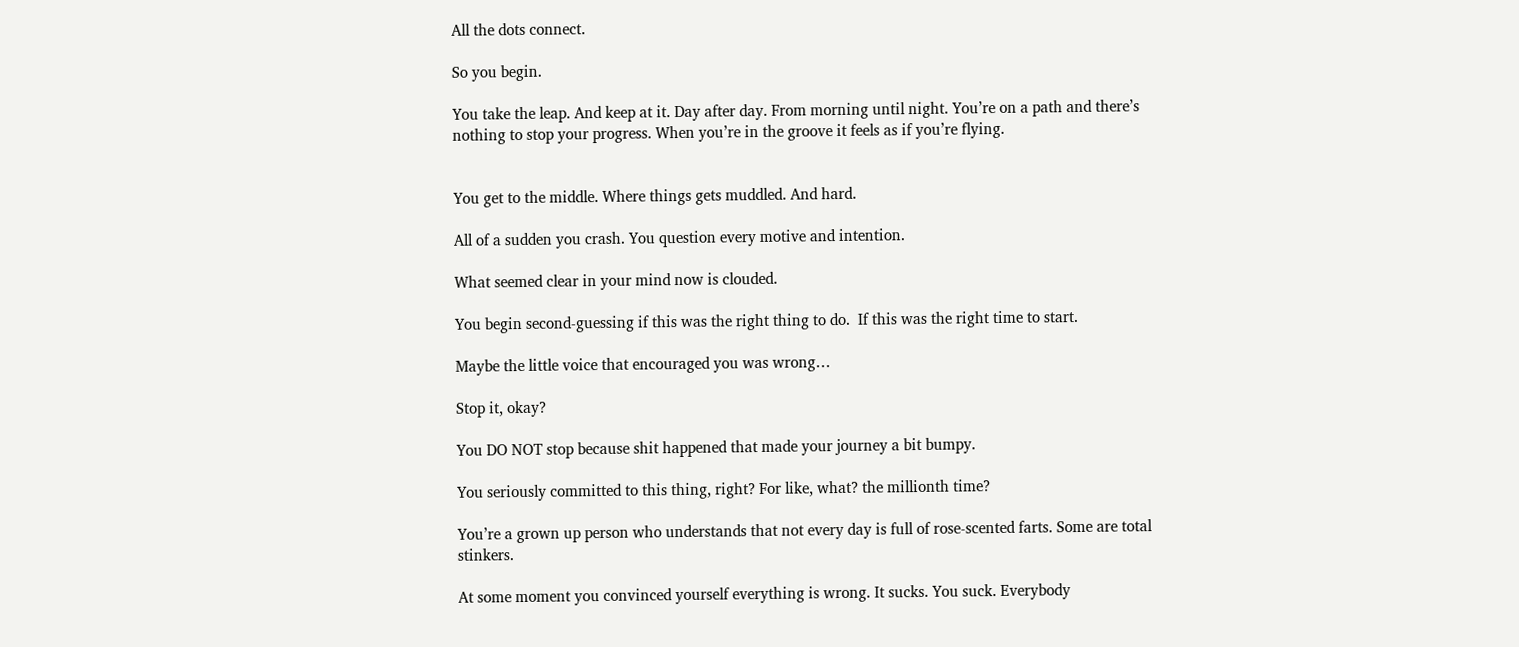All the dots connect.

So you begin.

You take the leap. And keep at it. Day after day. From morning until night. You’re on a path and there’s nothing to stop your progress. When you’re in the groove it feels as if you’re flying.


You get to the middle. Where things gets muddled. And hard.

All of a sudden you crash. You question every motive and intention.

What seemed clear in your mind now is clouded.

You begin second-guessing if this was the right thing to do.  If this was the right time to start.

Maybe the little voice that encouraged you was wrong…

Stop it, okay?

You DO NOT stop because shit happened that made your journey a bit bumpy.

You seriously committed to this thing, right? For like, what? the millionth time?

You’re a grown up person who understands that not every day is full of rose-scented farts. Some are total stinkers.

At some moment you convinced yourself everything is wrong. It sucks. You suck. Everybody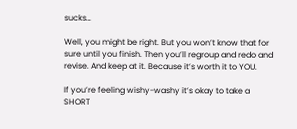sucks…

Well, you might be right. But you won’t know that for sure until you finish. Then you’ll regroup and redo and revise. And keep at it. Because it’s worth it to YOU.

If you’re feeling wishy-washy it’s okay to take a SHORT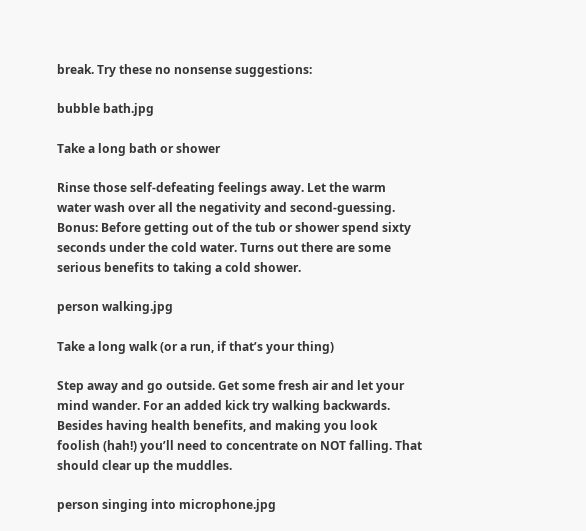break. Try these no nonsense suggestions:

bubble bath.jpg

Take a long bath or shower

Rinse those self-defeating feelings away. Let the warm water wash over all the negativity and second-guessing. Bonus: Before getting out of the tub or shower spend sixty seconds under the cold water. Turns out there are some serious benefits to taking a cold shower.

person walking.jpg

Take a long walk (or a run, if that’s your thing)

Step away and go outside. Get some fresh air and let your mind wander. For an added kick try walking backwards. Besides having health benefits, and making you look foolish (hah!) you’ll need to concentrate on NOT falling. That should clear up the muddles.

person singing into microphone.jpg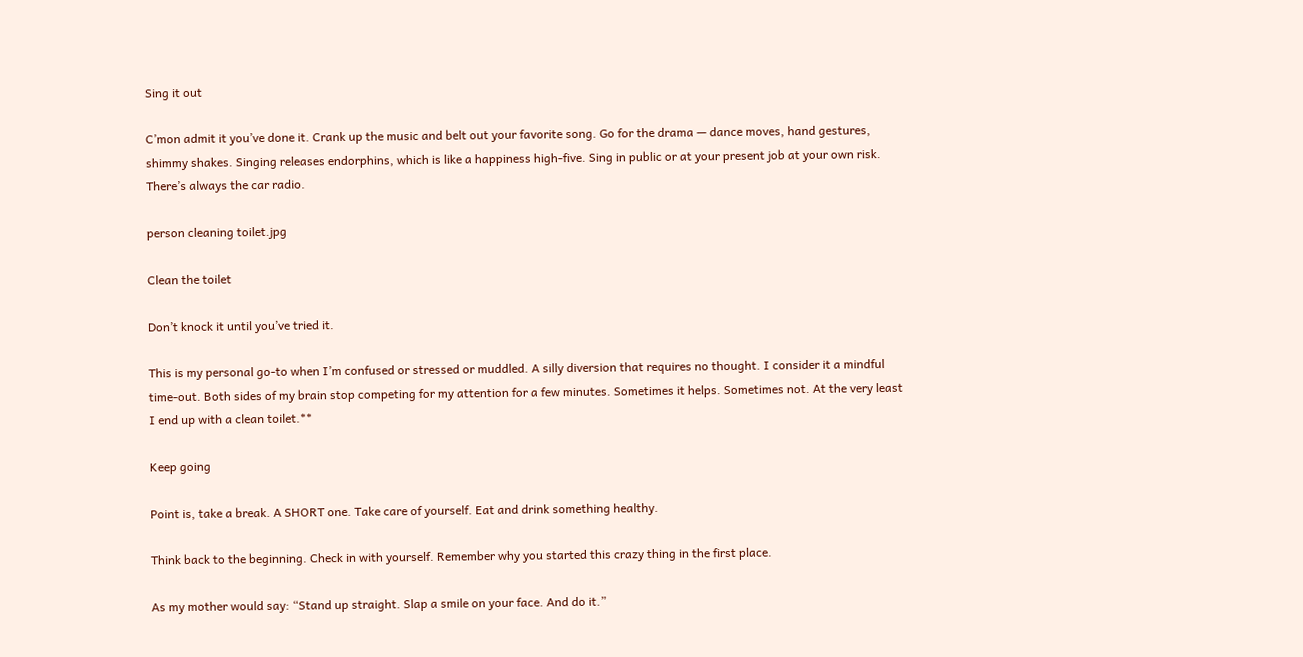Sing it out

C’mon admit it you’ve done it. Crank up the music and belt out your favorite song. Go for the drama — dance moves, hand gestures, shimmy shakes. Singing releases endorphins, which is like a happiness high-five. Sing in public or at your present job at your own risk. There’s always the car radio.

person cleaning toilet.jpg

Clean the toilet

Don’t knock it until you’ve tried it.

This is my personal go-to when I’m confused or stressed or muddled. A silly diversion that requires no thought. I consider it a mindful time-out. Both sides of my brain stop competing for my attention for a few minutes. Sometimes it helps. Sometimes not. At the very least I end up with a clean toilet.**

Keep going

Point is, take a break. A SHORT one. Take care of yourself. Eat and drink something healthy.

Think back to the beginning. Check in with yourself. Remember why you started this crazy thing in the first place.

As my mother would say: “Stand up straight. Slap a smile on your face. And do it.”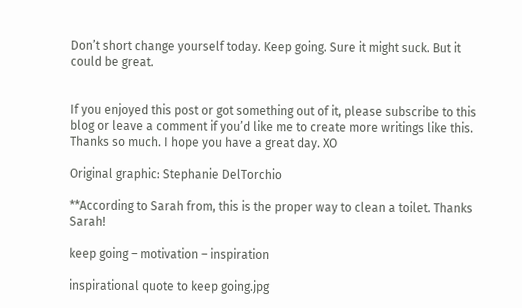Don’t short change yourself today. Keep going. Sure it might suck. But it could be great.


If you enjoyed this post or got something out of it, please subscribe to this blog or leave a comment if you’d like me to create more writings like this. Thanks so much. I hope you have a great day. XO

Original graphic: Stephanie DelTorchio

**According to Sarah from, this is the proper way to clean a toilet. Thanks Sarah!

keep going – motivation – inspiration

inspirational quote to keep going.jpg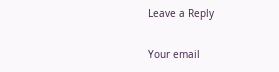Leave a Reply

Your email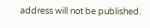address will not be published.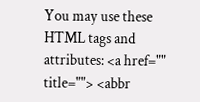You may use these HTML tags and attributes: <a href="" title=""> <abbr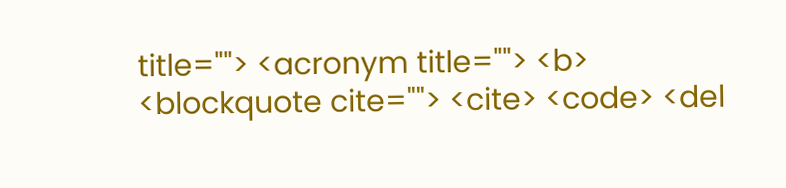title=""> <acronym title=""> <b> <blockquote cite=""> <cite> <code> <del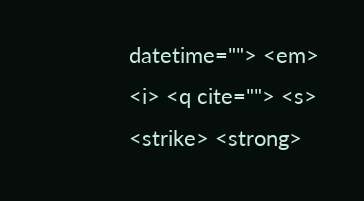datetime=""> <em> <i> <q cite=""> <s> <strike> <strong>